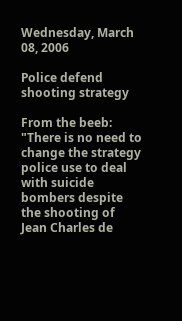Wednesday, March 08, 2006

Police defend shooting strategy

From the beeb:
"There is no need to change the strategy police use to deal with suicide bombers despite the shooting of Jean Charles de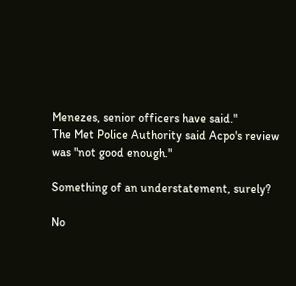Menezes, senior officers have said."
The Met Police Authority said Acpo's review was "not good enough."

Something of an understatement, surely?

No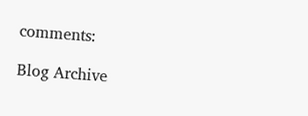comments:

Blog Archive